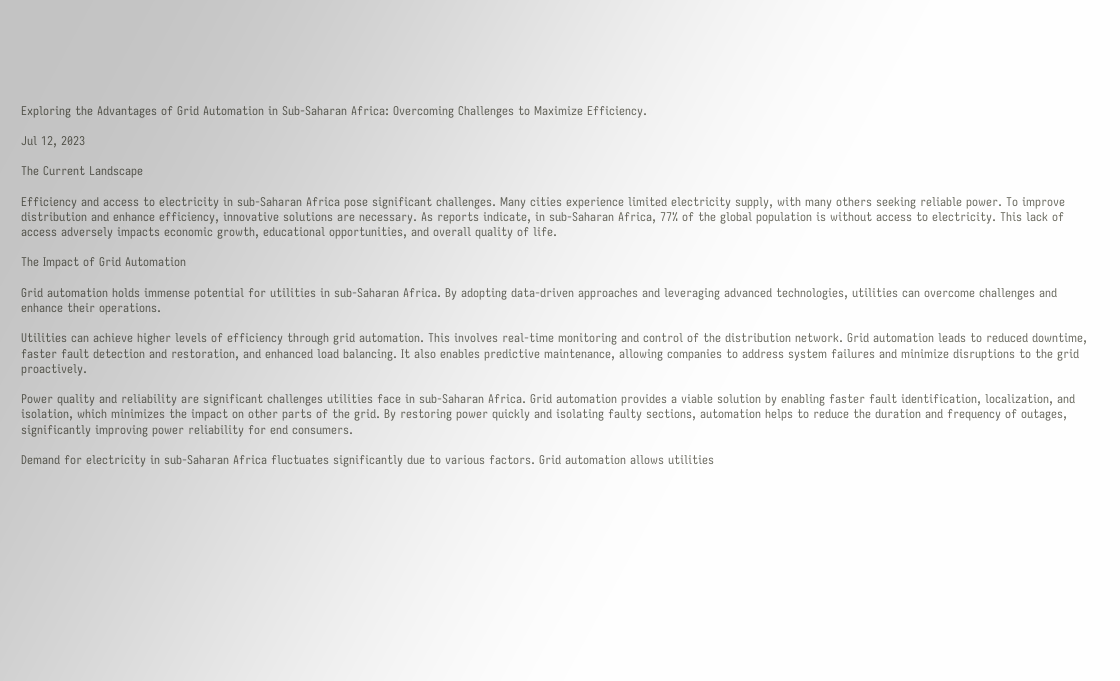Exploring the Advantages of Grid Automation in Sub-Saharan Africa: Overcoming Challenges to Maximize Efficiency.

Jul 12, 2023

The Current Landscape

Efficiency and access to electricity in sub-Saharan Africa pose significant challenges. Many cities experience limited electricity supply, with many others seeking reliable power. To improve distribution and enhance efficiency, innovative solutions are necessary. As reports indicate, in sub-Saharan Africa, 77% of the global population is without access to electricity. This lack of access adversely impacts economic growth, educational opportunities, and overall quality of life.

The Impact of Grid Automation

Grid automation holds immense potential for utilities in sub-Saharan Africa. By adopting data-driven approaches and leveraging advanced technologies, utilities can overcome challenges and enhance their operations.

Utilities can achieve higher levels of efficiency through grid automation. This involves real-time monitoring and control of the distribution network. Grid automation leads to reduced downtime, faster fault detection and restoration, and enhanced load balancing. It also enables predictive maintenance, allowing companies to address system failures and minimize disruptions to the grid proactively.

Power quality and reliability are significant challenges utilities face in sub-Saharan Africa. Grid automation provides a viable solution by enabling faster fault identification, localization, and isolation, which minimizes the impact on other parts of the grid. By restoring power quickly and isolating faulty sections, automation helps to reduce the duration and frequency of outages, significantly improving power reliability for end consumers.

Demand for electricity in sub-Saharan Africa fluctuates significantly due to various factors. Grid automation allows utilities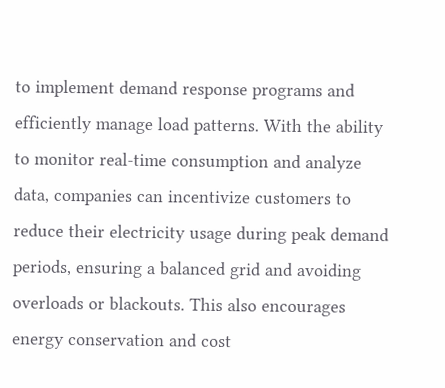to implement demand response programs and efficiently manage load patterns. With the ability to monitor real-time consumption and analyze data, companies can incentivize customers to reduce their electricity usage during peak demand periods, ensuring a balanced grid and avoiding overloads or blackouts. This also encourages energy conservation and cost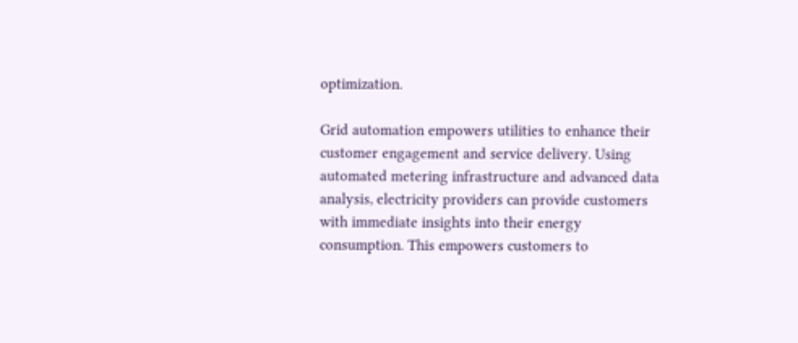optimization.

Grid automation empowers utilities to enhance their customer engagement and service delivery. Using automated metering infrastructure and advanced data analysis, electricity providers can provide customers with immediate insights into their energy consumption. This empowers customers to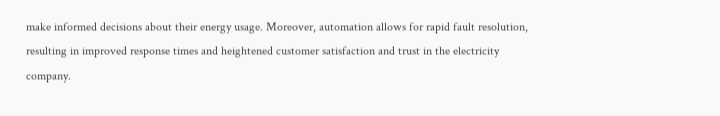make informed decisions about their energy usage. Moreover, automation allows for rapid fault resolution, resulting in improved response times and heightened customer satisfaction and trust in the electricity company.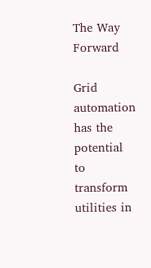The Way Forward

Grid automation has the potential to transform utilities in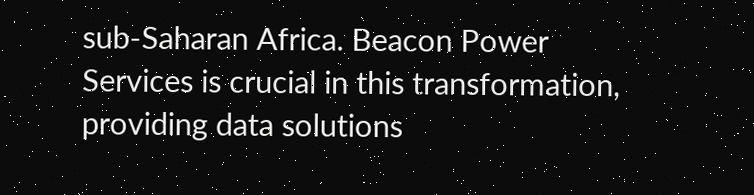sub-Saharan Africa. Beacon Power Services is crucial in this transformation, providing data solutions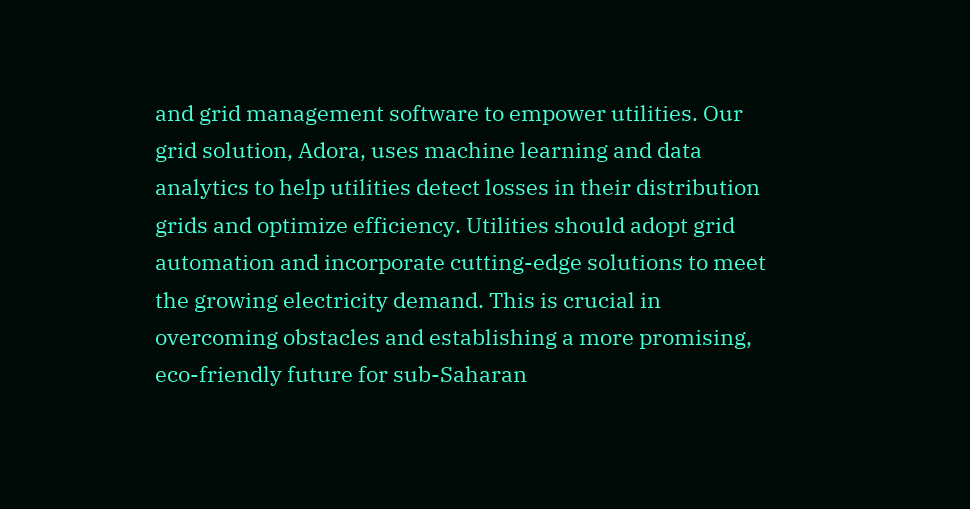and grid management software to empower utilities. Our grid solution, Adora, uses machine learning and data analytics to help utilities detect losses in their distribution grids and optimize efficiency. Utilities should adopt grid automation and incorporate cutting-edge solutions to meet the growing electricity demand. This is crucial in overcoming obstacles and establishing a more promising, eco-friendly future for sub-Saharan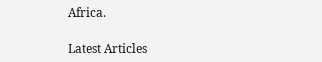Africa.

Latest Articles